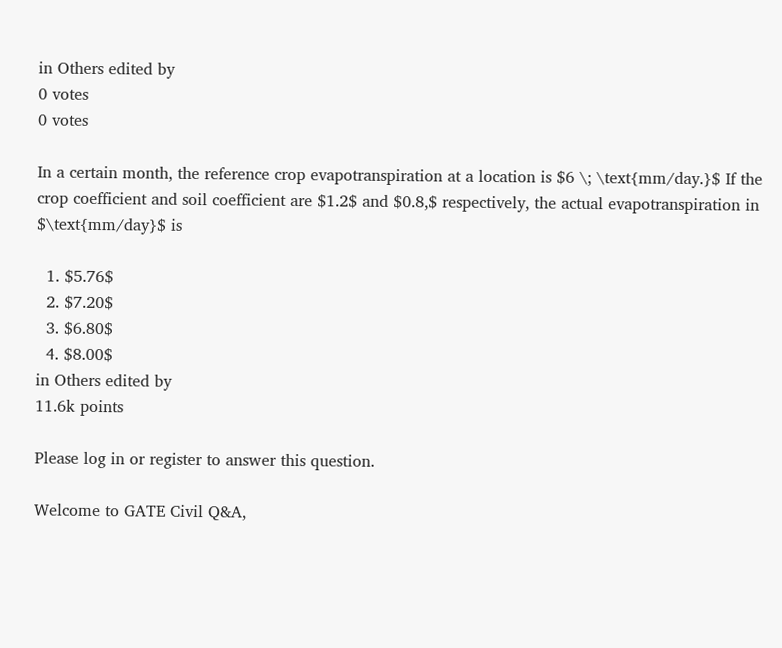in Others edited by
0 votes
0 votes

In a certain month, the reference crop evapotranspiration at a location is $6 \; \text{mm/day.}$ If the crop coefficient and soil coefficient are $1.2$ and $0.8,$ respectively, the actual evapotranspiration in $\text{mm/day}$ is

  1. $5.76$
  2. $7.20$
  3. $6.80$
  4. $8.00$
in Others edited by
11.6k points

Please log in or register to answer this question.

Welcome to GATE Civil Q&A,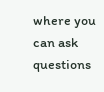where you can ask questions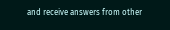and receive answers from other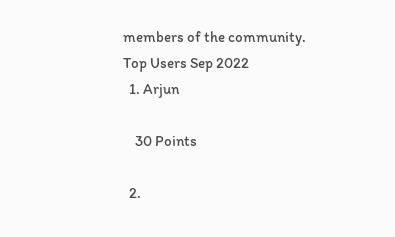members of the community.
Top Users Sep 2022
  1. Arjun

    30 Points

  2.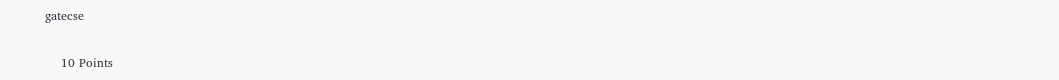gatecse

    10 Points